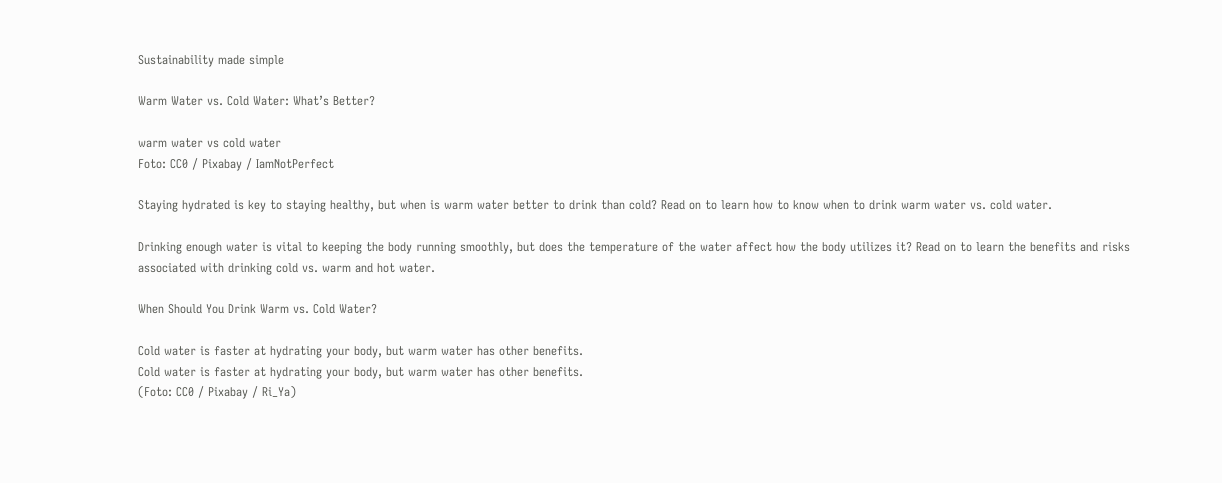Sustainability made simple

Warm Water vs. Cold Water: What’s Better?

warm water vs cold water
Foto: CC0 / Pixabay / IamNotPerfect

Staying hydrated is key to staying healthy, but when is warm water better to drink than cold? Read on to learn how to know when to drink warm water vs. cold water.

Drinking enough water is vital to keeping the body running smoothly, but does the temperature of the water affect how the body utilizes it? Read on to learn the benefits and risks associated with drinking cold vs. warm and hot water.

When Should You Drink Warm vs. Cold Water?

Cold water is faster at hydrating your body, but warm water has other benefits.
Cold water is faster at hydrating your body, but warm water has other benefits.
(Foto: CC0 / Pixabay / Ri_Ya)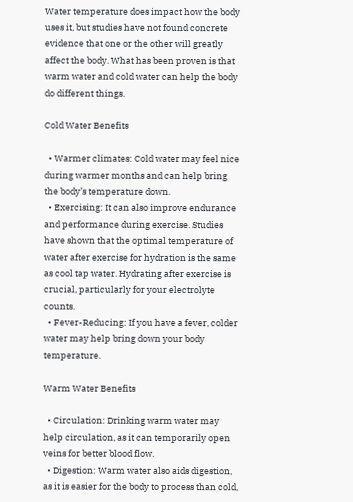Water temperature does impact how the body uses it, but studies have not found concrete evidence that one or the other will greatly affect the body. What has been proven is that warm water and cold water can help the body do different things.

Cold Water Benefits

  • Warmer climates: Cold water may feel nice during warmer months and can help bring the body’s temperature down.
  • Exercising: It can also improve endurance and performance during exercise. Studies have shown that the optimal temperature of water after exercise for hydration is the same as cool tap water. Hydrating after exercise is crucial, particularly for your electrolyte counts.
  • Fever-Reducing: If you have a fever, colder water may help bring down your body temperature.

Warm Water Benefits

  • Circulation: Drinking warm water may help circulation, as it can temporarily open veins for better blood flow.
  • Digestion: Warm water also aids digestion, as it is easier for the body to process than cold,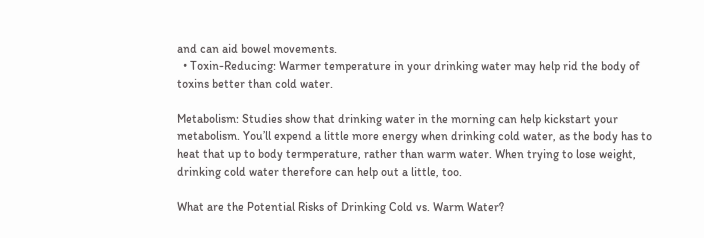and can aid bowel movements.
  • Toxin-Reducing: Warmer temperature in your drinking water may help rid the body of toxins better than cold water.

Metabolism: Studies show that drinking water in the morning can help kickstart your metabolism. You’ll expend a little more energy when drinking cold water, as the body has to heat that up to body termperature, rather than warm water. When trying to lose weight, drinking cold water therefore can help out a little, too.

What are the Potential Risks of Drinking Cold vs. Warm Water?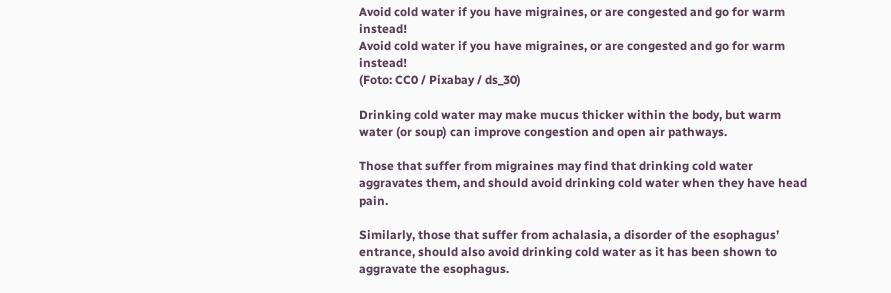Avoid cold water if you have migraines, or are congested and go for warm instead!
Avoid cold water if you have migraines, or are congested and go for warm instead!
(Foto: CC0 / Pixabay / ds_30)

Drinking cold water may make mucus thicker within the body, but warm water (or soup) can improve congestion and open air pathways.

Those that suffer from migraines may find that drinking cold water aggravates them, and should avoid drinking cold water when they have head pain.

Similarly, those that suffer from achalasia, a disorder of the esophagus’ entrance, should also avoid drinking cold water as it has been shown to aggravate the esophagus.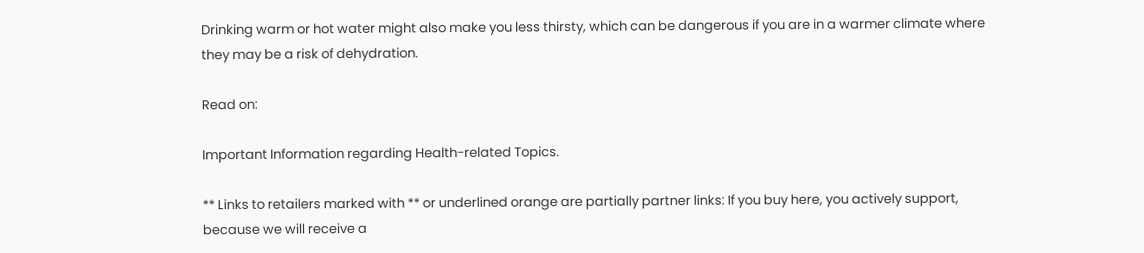Drinking warm or hot water might also make you less thirsty, which can be dangerous if you are in a warmer climate where they may be a risk of dehydration.

Read on:

Important Information regarding Health-related Topics.

** Links to retailers marked with ** or underlined orange are partially partner links: If you buy here, you actively support, because we will receive a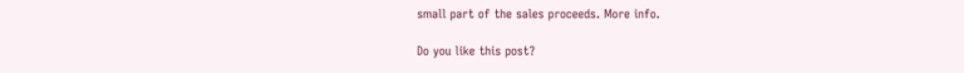small part of the sales proceeds. More info.

Do you like this post?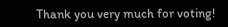Thank you very much for voting!